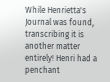While Henrietta's Journal was found, transcribing it is another matter entirely! Henri had a penchant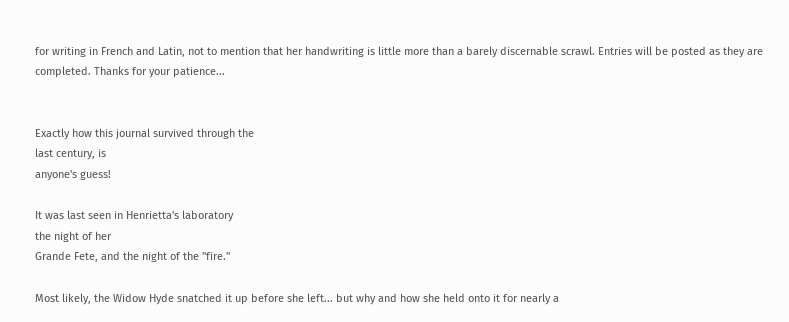for writing in French and Latin, not to mention that her handwriting is little more than a barely discernable scrawl. Entries will be posted as they are completed. Thanks for your patience...


Exactly how this journal survived through the
last century, is
anyone's guess!

It was last seen in Henrietta's laboratory
the night of her
Grande Fete, and the night of the "fire."

Most likely, the Widow Hyde snatched it up before she left... but why and how she held onto it for nearly a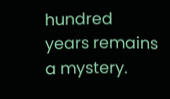hundred years remains
a mystery.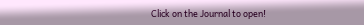Click on the Journal to open!